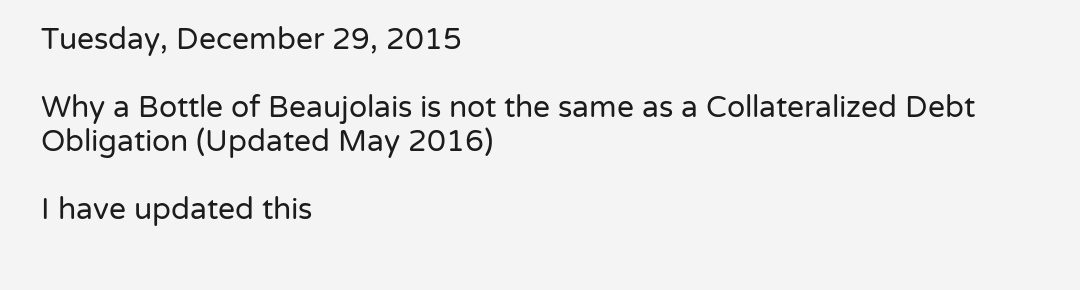Tuesday, December 29, 2015

Why a Bottle of Beaujolais is not the same as a Collateralized Debt Obligation (Updated May 2016)

I have updated this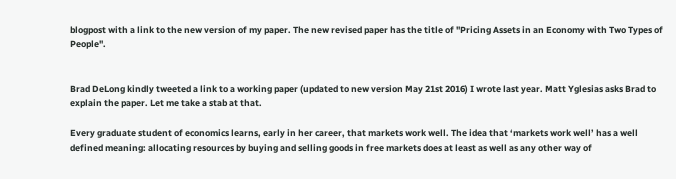blogpost with a link to the new version of my paper. The new revised paper has the title of "Pricing Assets in an Economy with Two Types of People".


Brad DeLong kindly tweeted a link to a working paper (updated to new version May 21st 2016) I wrote last year. Matt Yglesias asks Brad to explain the paper. Let me take a stab at that.

Every graduate student of economics learns, early in her career, that markets work well. The idea that ‘markets work well’ has a well defined meaning: allocating resources by buying and selling goods in free markets does at least as well as any other way of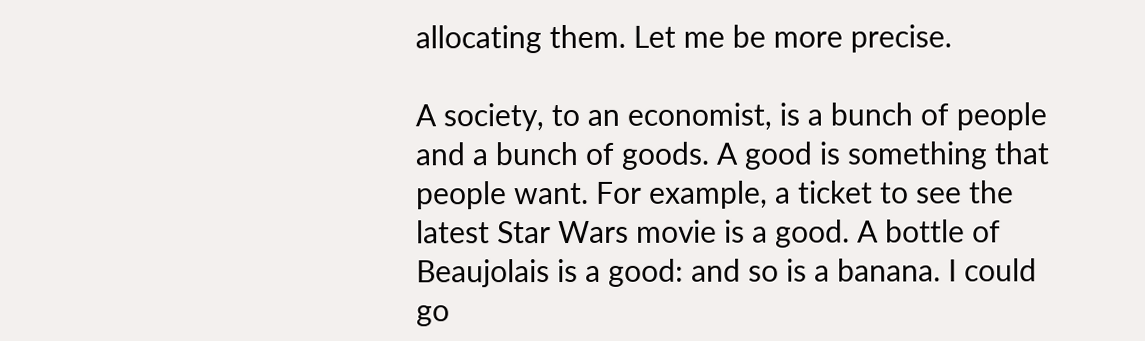allocating them. Let me be more precise.

A society, to an economist, is a bunch of people and a bunch of goods. A good is something that people want. For example, a ticket to see the latest Star Wars movie is a good. A bottle of Beaujolais is a good: and so is a banana. I could go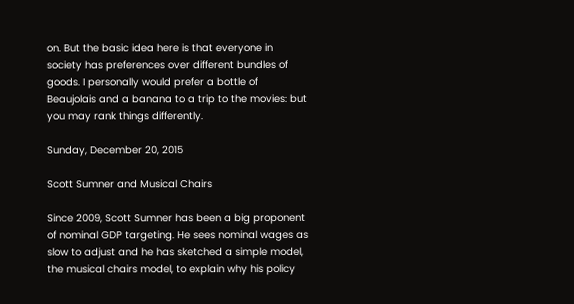on. But the basic idea here is that everyone in society has preferences over different bundles of goods. I personally would prefer a bottle of Beaujolais and a banana to a trip to the movies: but you may rank things differently.

Sunday, December 20, 2015

Scott Sumner and Musical Chairs

Since 2009, Scott Sumner has been a big proponent of nominal GDP targeting. He sees nominal wages as slow to adjust and he has sketched a simple model, the musical chairs model, to explain why his policy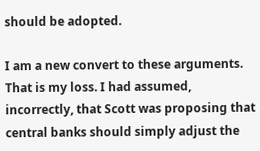should be adopted.

I am a new convert to these arguments. That is my loss. I had assumed, incorrectly, that Scott was proposing that central banks should simply adjust the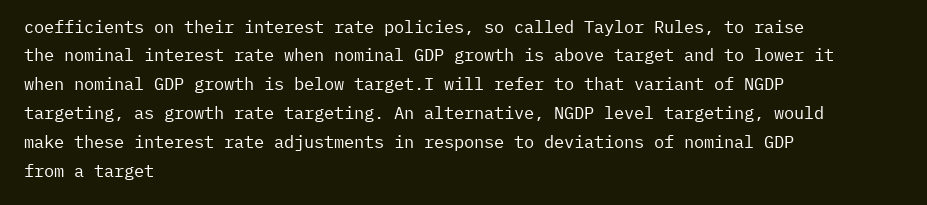coefficients on their interest rate policies, so called Taylor Rules, to raise the nominal interest rate when nominal GDP growth is above target and to lower it when nominal GDP growth is below target.I will refer to that variant of NGDP targeting, as growth rate targeting. An alternative, NGDP level targeting, would make these interest rate adjustments in response to deviations of nominal GDP from a target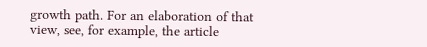growth path. For an elaboration of that view, see, for example, the article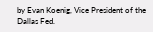by Evan Koenig, Vice President of the Dallas Fed.